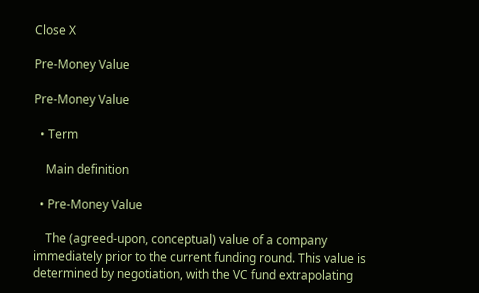Close X

Pre-Money Value

Pre-Money Value

  • Term

    Main definition

  • Pre-Money Value

    The (agreed-upon, conceptual) value of a company immediately prior to the current funding round. This value is determined by negotiation, with the VC fund extrapolating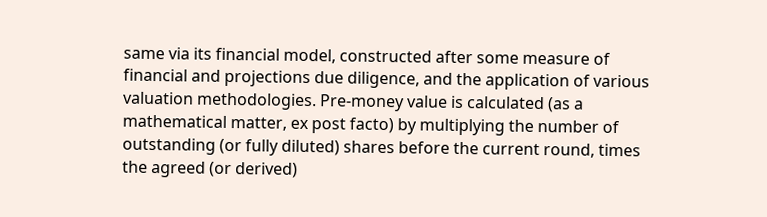same via its financial model, constructed after some measure of financial and projections due diligence, and the application of various valuation methodologies. Pre-money value is calculated (as a mathematical matter, ex post facto) by multiplying the number of outstanding (or fully diluted) shares before the current round, times the agreed (or derived)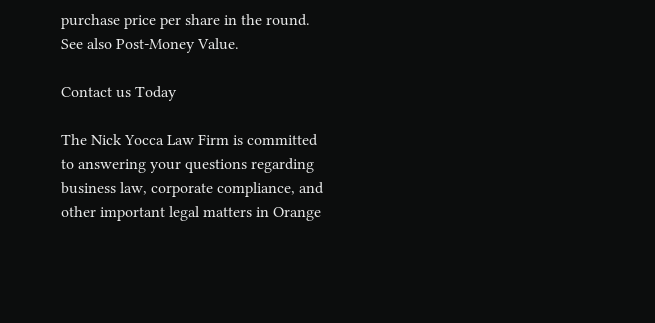purchase price per share in the round. See also Post-Money Value.

Contact us Today

The Nick Yocca Law Firm is committed to answering your questions regarding business law, corporate compliance, and other important legal matters in Orange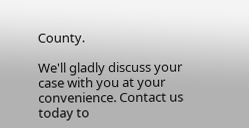County.

We'll gladly discuss your case with you at your convenience. Contact us today to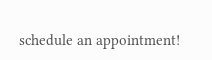schedule an appointment!